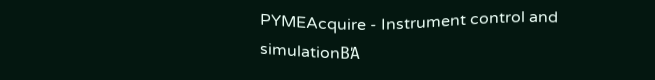PYMEAcquire - Instrument control and simulationΒΆ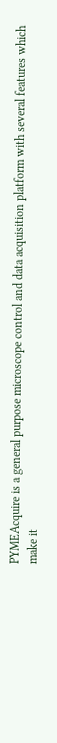PYMEAcquire is a general purpose microscope control and data acquisition platform with several features which make it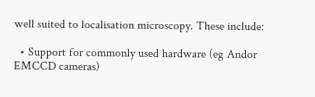well suited to localisation microscopy. These include:

  • Support for commonly used hardware (eg Andor EMCCD cameras)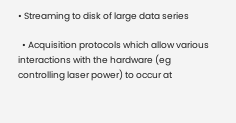• Streaming to disk of large data series

  • Acquisition protocols which allow various interactions with the hardware (eg controlling laser power) to occur at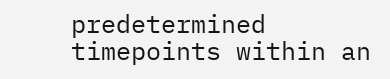predetermined timepoints within an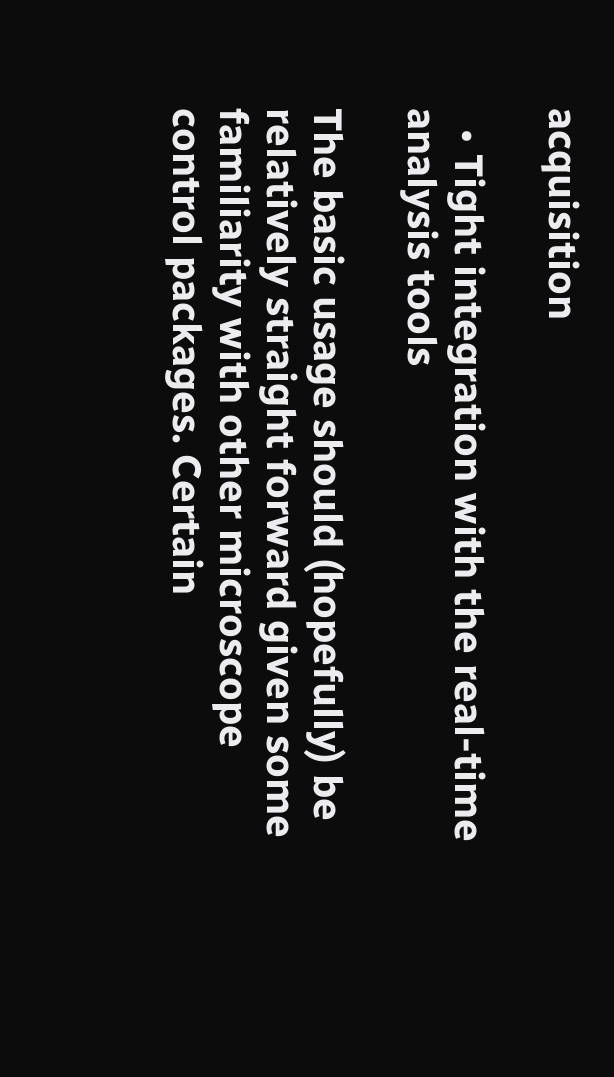acquisition

  • Tight integration with the real-time analysis tools

The basic usage should (hopefully) be relatively straight forward given some familiarity with other microscope control packages. Certain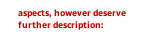aspects, however deserve further description: